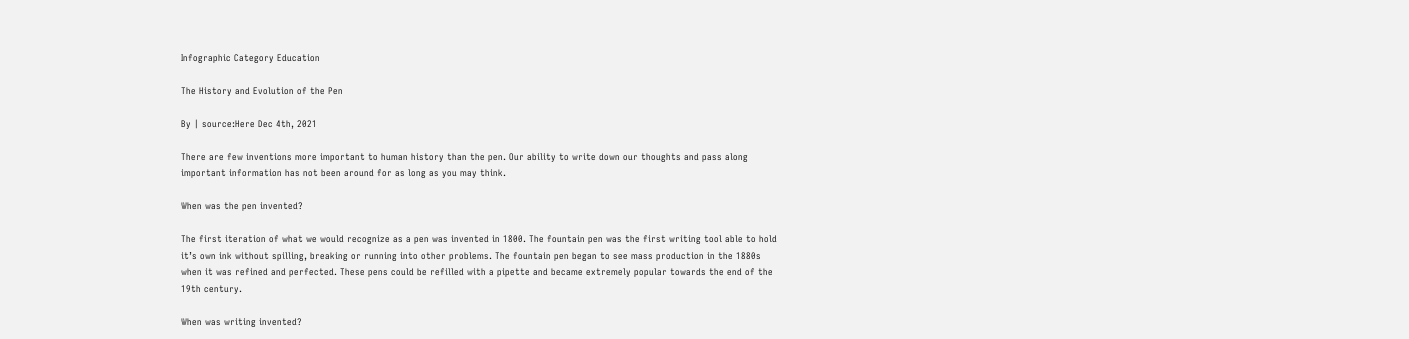Infographic Category Education

The History and Evolution of the Pen

By | source:Here Dec 4th, 2021

There are few inventions more important to human history than the pen. Our ability to write down our thoughts and pass along important information has not been around for as long as you may think.

When was the pen invented?

The first iteration of what we would recognize as a pen was invented in 1800. The fountain pen was the first writing tool able to hold it’s own ink without spilling, breaking or running into other problems. The fountain pen began to see mass production in the 1880s when it was refined and perfected. These pens could be refilled with a pipette and became extremely popular towards the end of the 19th century.

When was writing invented?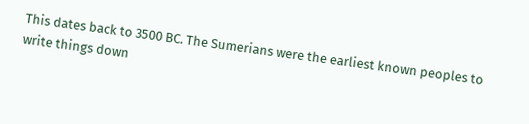This dates back to 3500 BC. The Sumerians were the earliest known peoples to write things down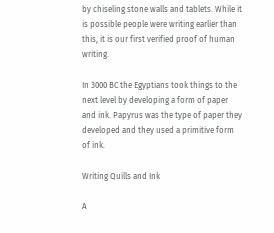by chiseling stone walls and tablets. While it is possible people were writing earlier than this, it is our first verified proof of human writing.

In 3000 BC the Egyptians took things to the next level by developing a form of paper and ink. Papyrus was the type of paper they developed and they used a primitive form of ink.

Writing Quills and Ink

A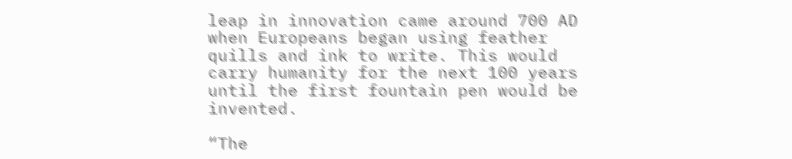leap in innovation came around 700 AD when Europeans began using feather quills and ink to write. This would carry humanity for the next 100 years until the first fountain pen would be invented.

“The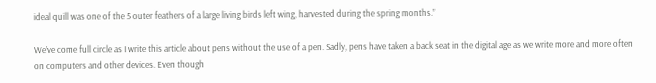ideal quill was one of the 5 outer feathers of a large living birds left wing, harvested during the spring months.”

We’ve come full circle as I write this article about pens without the use of a pen. Sadly, pens have taken a back seat in the digital age as we write more and more often on computers and other devices. Even though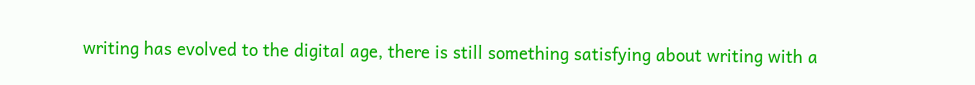writing has evolved to the digital age, there is still something satisfying about writing with a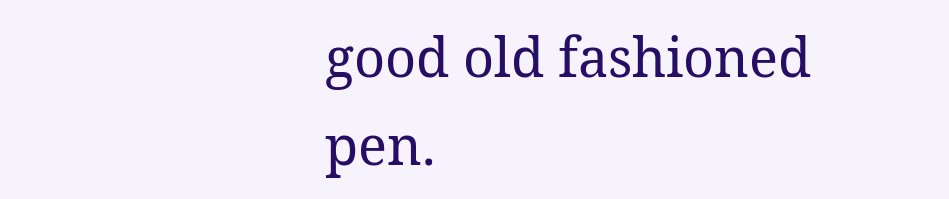good old fashioned pen.